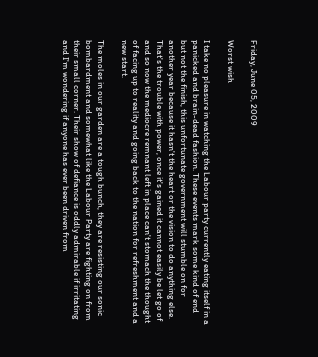Friday, June 05, 2009

Worst wish

I take no pleasure in watching the Labour party currently eating itself in a panicked and brain-dead fashion. These events mark some kind of end but not the finish, this unfortunate government will stumble on for another year because it hasn't the heart or the vision to do anything else. That's the trouble with power, once it's gained it cannot easily be let go of and so now the mediocre remnant left in place can't stomach the thought of facing up to reality and going back to the nation for refreshment and a new start.

The moles in our garden are a tough bunch, they are resisting our sonic bombardment and somewhat like the Labour Party are fighting on from their small corner. Their show of defiance is oddly admirable if irritating and I'm wondering if anyone has ever been driven from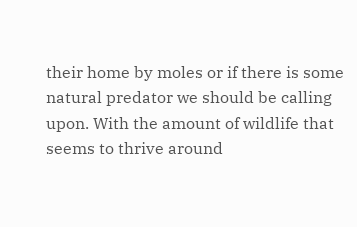their home by moles or if there is some natural predator we should be calling upon. With the amount of wildlife that seems to thrive around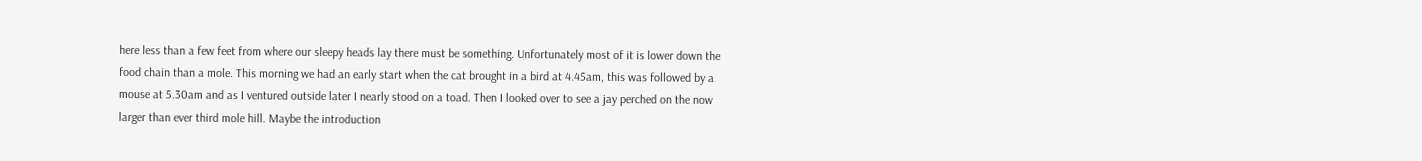here less than a few feet from where our sleepy heads lay there must be something. Unfortunately most of it is lower down the food chain than a mole. This morning we had an early start when the cat brought in a bird at 4.45am, this was followed by a mouse at 5.30am and as I ventured outside later I nearly stood on a toad. Then I looked over to see a jay perched on the now larger than ever third mole hill. Maybe the introduction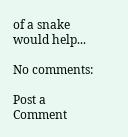of a snake would help...

No comments:

Post a Comment